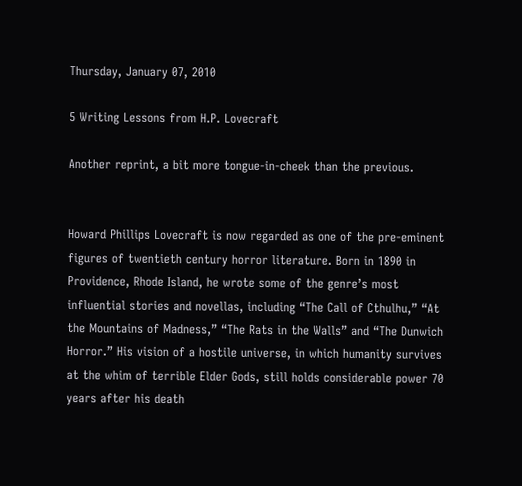Thursday, January 07, 2010

5 Writing Lessons from H.P. Lovecraft

Another reprint, a bit more tongue-in-cheek than the previous.


Howard Phillips Lovecraft is now regarded as one of the pre-eminent figures of twentieth century horror literature. Born in 1890 in Providence, Rhode Island, he wrote some of the genre’s most influential stories and novellas, including “The Call of Cthulhu,” “At the Mountains of Madness,” “The Rats in the Walls” and “The Dunwich Horror.” His vision of a hostile universe, in which humanity survives at the whim of terrible Elder Gods, still holds considerable power 70 years after his death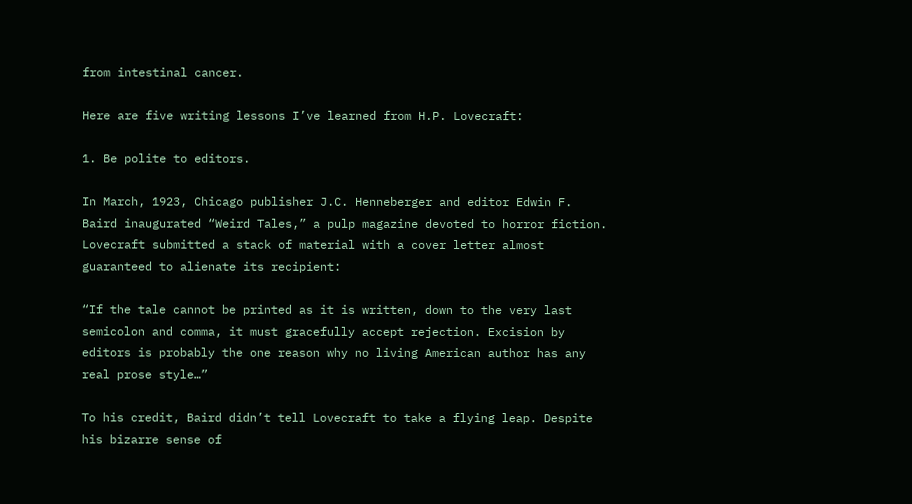from intestinal cancer.

Here are five writing lessons I’ve learned from H.P. Lovecraft:

1. Be polite to editors.

In March, 1923, Chicago publisher J.C. Henneberger and editor Edwin F. Baird inaugurated “Weird Tales,” a pulp magazine devoted to horror fiction. Lovecraft submitted a stack of material with a cover letter almost guaranteed to alienate its recipient:

“If the tale cannot be printed as it is written, down to the very last semicolon and comma, it must gracefully accept rejection. Excision by editors is probably the one reason why no living American author has any real prose style…”

To his credit, Baird didn’t tell Lovecraft to take a flying leap. Despite his bizarre sense of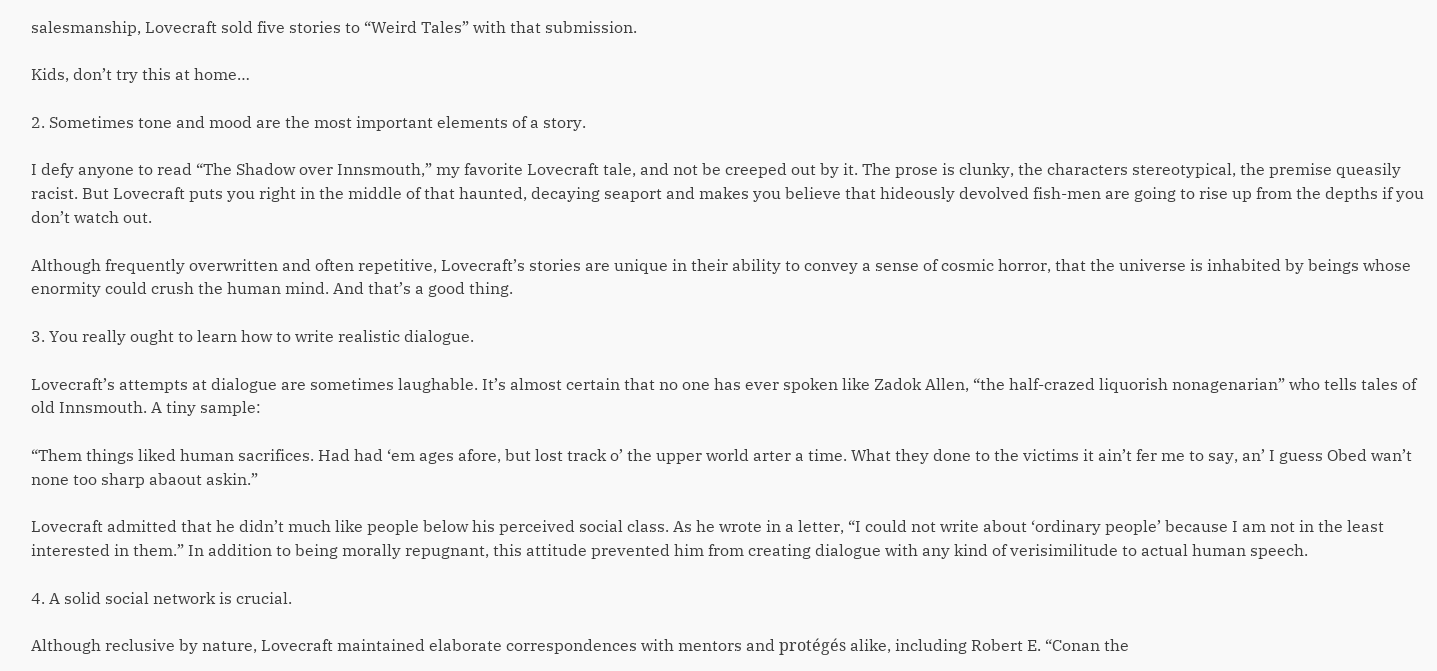salesmanship, Lovecraft sold five stories to “Weird Tales” with that submission.

Kids, don’t try this at home…

2. Sometimes tone and mood are the most important elements of a story.

I defy anyone to read “The Shadow over Innsmouth,” my favorite Lovecraft tale, and not be creeped out by it. The prose is clunky, the characters stereotypical, the premise queasily racist. But Lovecraft puts you right in the middle of that haunted, decaying seaport and makes you believe that hideously devolved fish-men are going to rise up from the depths if you don’t watch out.

Although frequently overwritten and often repetitive, Lovecraft’s stories are unique in their ability to convey a sense of cosmic horror, that the universe is inhabited by beings whose enormity could crush the human mind. And that’s a good thing.

3. You really ought to learn how to write realistic dialogue.

Lovecraft’s attempts at dialogue are sometimes laughable. It’s almost certain that no one has ever spoken like Zadok Allen, “the half-crazed liquorish nonagenarian” who tells tales of old Innsmouth. A tiny sample:

“Them things liked human sacrifices. Had had ‘em ages afore, but lost track o’ the upper world arter a time. What they done to the victims it ain’t fer me to say, an’ I guess Obed wan’t none too sharp abaout askin.”

Lovecraft admitted that he didn’t much like people below his perceived social class. As he wrote in a letter, “I could not write about ‘ordinary people’ because I am not in the least interested in them.” In addition to being morally repugnant, this attitude prevented him from creating dialogue with any kind of verisimilitude to actual human speech.

4. A solid social network is crucial.

Although reclusive by nature, Lovecraft maintained elaborate correspondences with mentors and protégés alike, including Robert E. “Conan the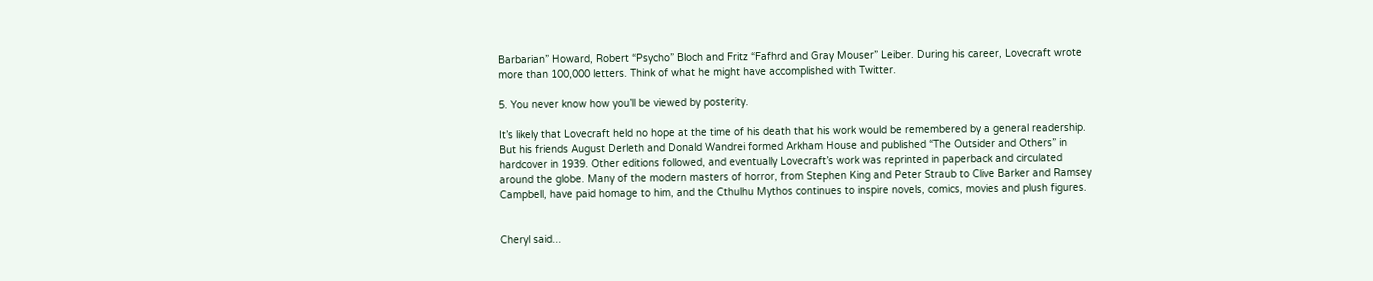Barbarian” Howard, Robert “Psycho” Bloch and Fritz “Fafhrd and Gray Mouser” Leiber. During his career, Lovecraft wrote more than 100,000 letters. Think of what he might have accomplished with Twitter.

5. You never know how you’ll be viewed by posterity.

It’s likely that Lovecraft held no hope at the time of his death that his work would be remembered by a general readership. But his friends August Derleth and Donald Wandrei formed Arkham House and published “The Outsider and Others” in hardcover in 1939. Other editions followed, and eventually Lovecraft’s work was reprinted in paperback and circulated around the globe. Many of the modern masters of horror, from Stephen King and Peter Straub to Clive Barker and Ramsey Campbell, have paid homage to him, and the Cthulhu Mythos continues to inspire novels, comics, movies and plush figures.


Cheryl said...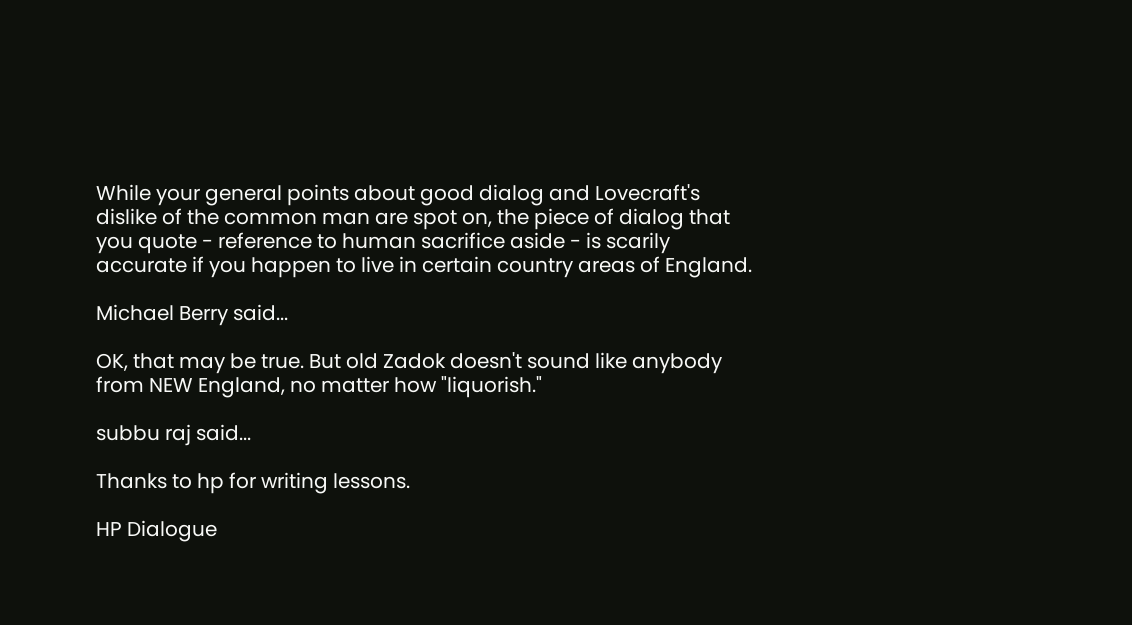While your general points about good dialog and Lovecraft's dislike of the common man are spot on, the piece of dialog that you quote - reference to human sacrifice aside - is scarily accurate if you happen to live in certain country areas of England.

Michael Berry said...

OK, that may be true. But old Zadok doesn't sound like anybody from NEW England, no matter how "liquorish."

subbu raj said...

Thanks to hp for writing lessons.

HP Dialogue